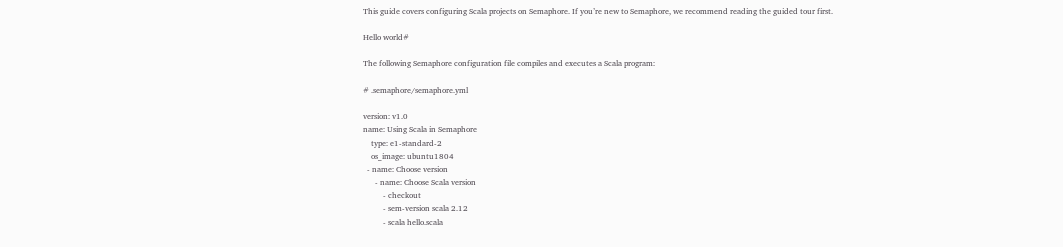This guide covers configuring Scala projects on Semaphore. If you’re new to Semaphore, we recommend reading the guided tour first.

Hello world#

The following Semaphore configuration file compiles and executes a Scala program:

# .semaphore/semaphore.yml

version: v1.0
name: Using Scala in Semaphore
    type: e1-standard-2
    os_image: ubuntu1804
  - name: Choose version
      - name: Choose Scala version
          - checkout
          - sem-version scala 2.12
          - scala hello.scala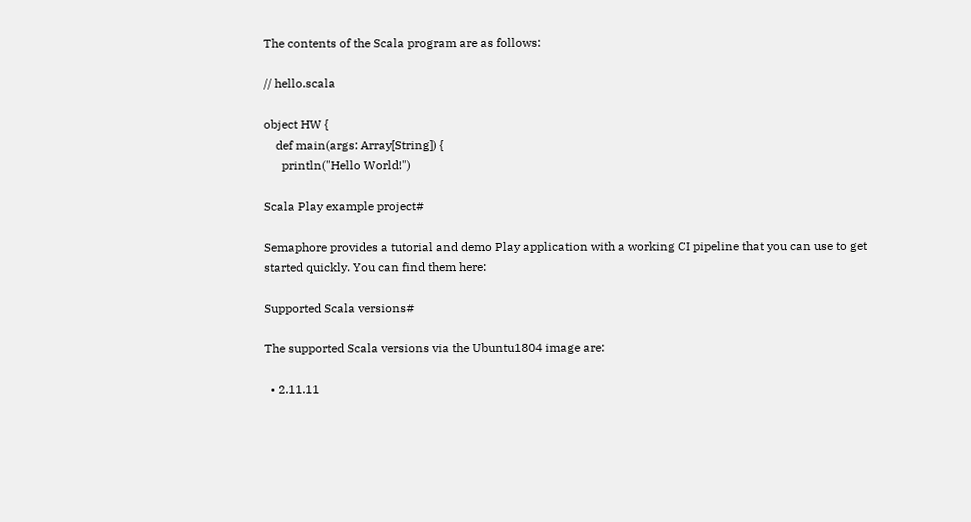The contents of the Scala program are as follows:

// hello.scala

object HW {
    def main(args: Array[String]) {
      println("Hello World!")

Scala Play example project#

Semaphore provides a tutorial and demo Play application with a working CI pipeline that you can use to get started quickly. You can find them here:

Supported Scala versions#

The supported Scala versions via the Ubuntu1804 image are:

  • 2.11.11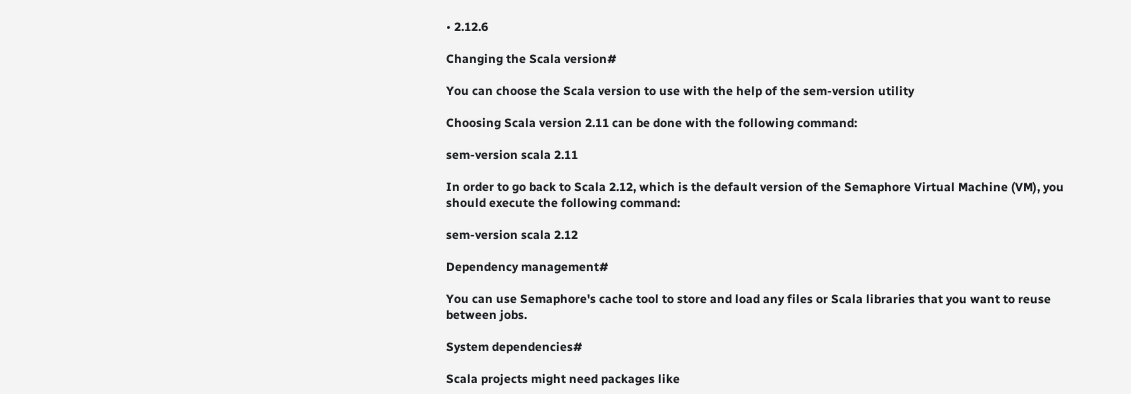• 2.12.6

Changing the Scala version#

You can choose the Scala version to use with the help of the sem-version utility

Choosing Scala version 2.11 can be done with the following command:

sem-version scala 2.11

In order to go back to Scala 2.12, which is the default version of the Semaphore Virtual Machine (VM), you should execute the following command:

sem-version scala 2.12

Dependency management#

You can use Semaphore's cache tool to store and load any files or Scala libraries that you want to reuse between jobs.

System dependencies#

Scala projects might need packages like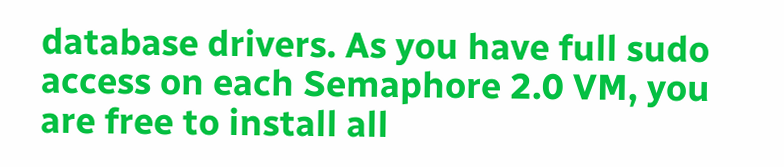database drivers. As you have full sudo access on each Semaphore 2.0 VM, you are free to install all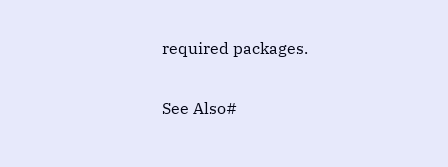required packages.

See Also#